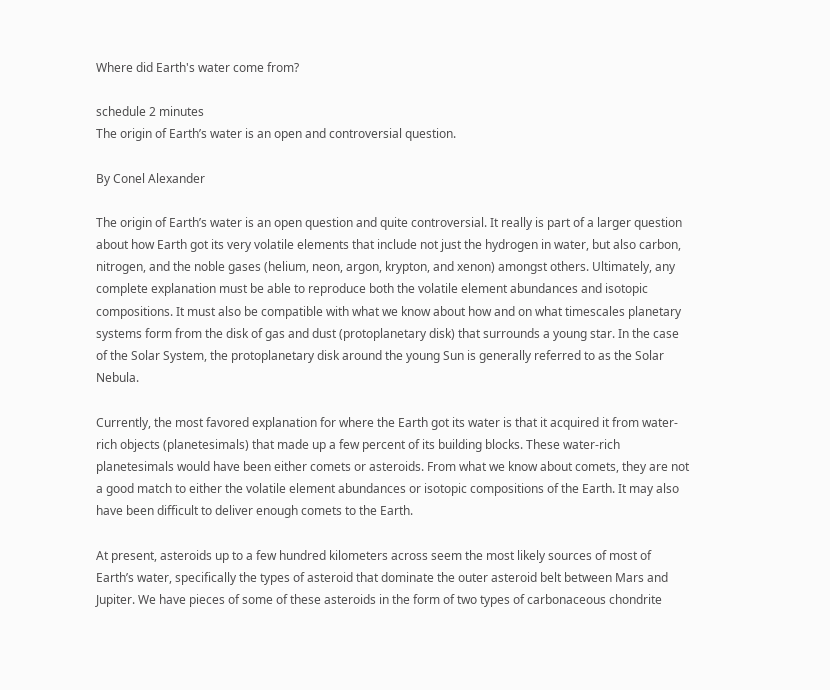Where did Earth's water come from?

schedule 2 minutes
The origin of Earth’s water is an open and controversial question.

By Conel Alexander

The origin of Earth’s water is an open question and quite controversial. It really is part of a larger question about how Earth got its very volatile elements that include not just the hydrogen in water, but also carbon, nitrogen, and the noble gases (helium, neon, argon, krypton, and xenon) amongst others. Ultimately, any complete explanation must be able to reproduce both the volatile element abundances and isotopic compositions. It must also be compatible with what we know about how and on what timescales planetary systems form from the disk of gas and dust (protoplanetary disk) that surrounds a young star. In the case of the Solar System, the protoplanetary disk around the young Sun is generally referred to as the Solar Nebula.

Currently, the most favored explanation for where the Earth got its water is that it acquired it from water-rich objects (planetesimals) that made up a few percent of its building blocks. These water-rich planetesimals would have been either comets or asteroids. From what we know about comets, they are not a good match to either the volatile element abundances or isotopic compositions of the Earth. It may also have been difficult to deliver enough comets to the Earth.

At present, asteroids up to a few hundred kilometers across seem the most likely sources of most of Earth’s water, specifically the types of asteroid that dominate the outer asteroid belt between Mars and Jupiter. We have pieces of some of these asteroids in the form of two types of carbonaceous chondrite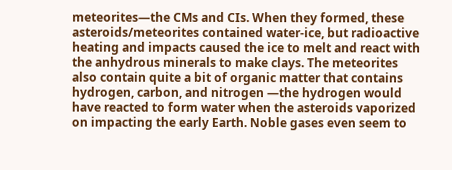meteorites—the CMs and CIs. When they formed, these asteroids/meteorites contained water-ice, but radioactive heating and impacts caused the ice to melt and react with the anhydrous minerals to make clays. The meteorites also contain quite a bit of organic matter that contains hydrogen, carbon, and nitrogen —the hydrogen would have reacted to form water when the asteroids vaporized on impacting the early Earth. Noble gases even seem to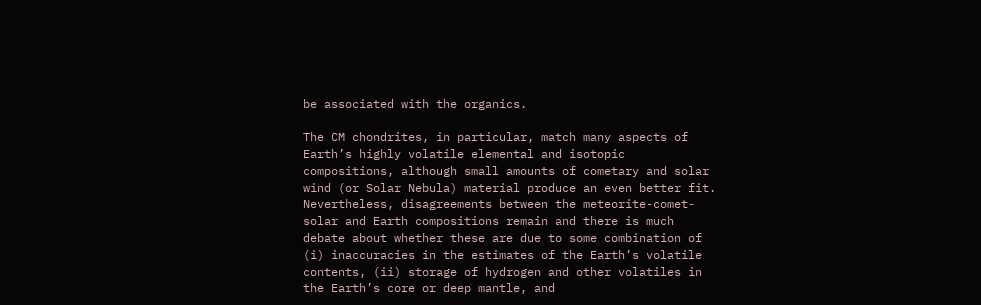be associated with the organics.

The CM chondrites, in particular, match many aspects of Earth’s highly volatile elemental and isotopic compositions, although small amounts of cometary and solar wind (or Solar Nebula) material produce an even better fit. Nevertheless, disagreements between the meteorite-comet-solar and Earth compositions remain and there is much debate about whether these are due to some combination of (i) inaccuracies in the estimates of the Earth’s volatile contents, (ii) storage of hydrogen and other volatiles in the Earth’s core or deep mantle, and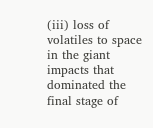(iii) loss of volatiles to space in the giant impacts that dominated the final stage of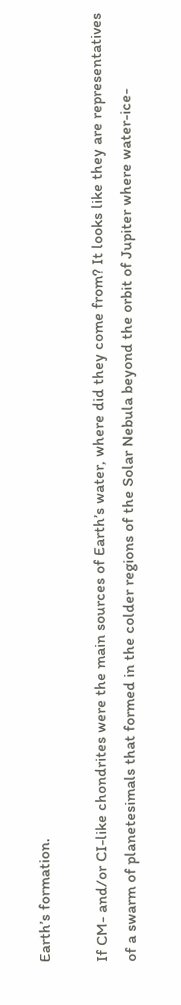Earth’s formation.

If CM- and/or CI-like chondrites were the main sources of Earth’s water, where did they come from? It looks like they are representatives of a swarm of planetesimals that formed in the colder regions of the Solar Nebula beyond the orbit of Jupiter where water-ice-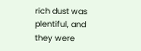rich dust was plentiful, and they were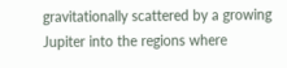gravitationally scattered by a growing Jupiter into the regions where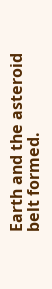Earth and the asteroid belt formed.